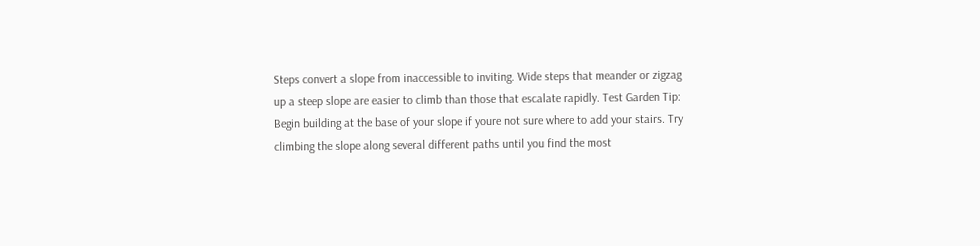Steps convert a slope from inaccessible to inviting. Wide steps that meander or zigzag up a steep slope are easier to climb than those that escalate rapidly. Test Garden Tip: Begin building at the base of your slope if youre not sure where to add your stairs. Try climbing the slope along several different paths until you find the most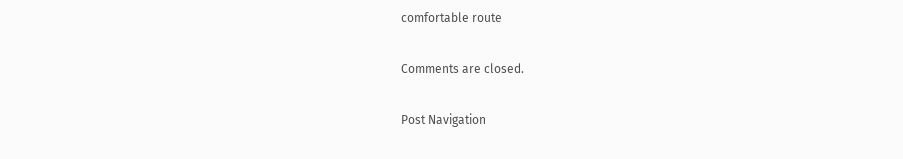comfortable route

Comments are closed.

Post Navigation